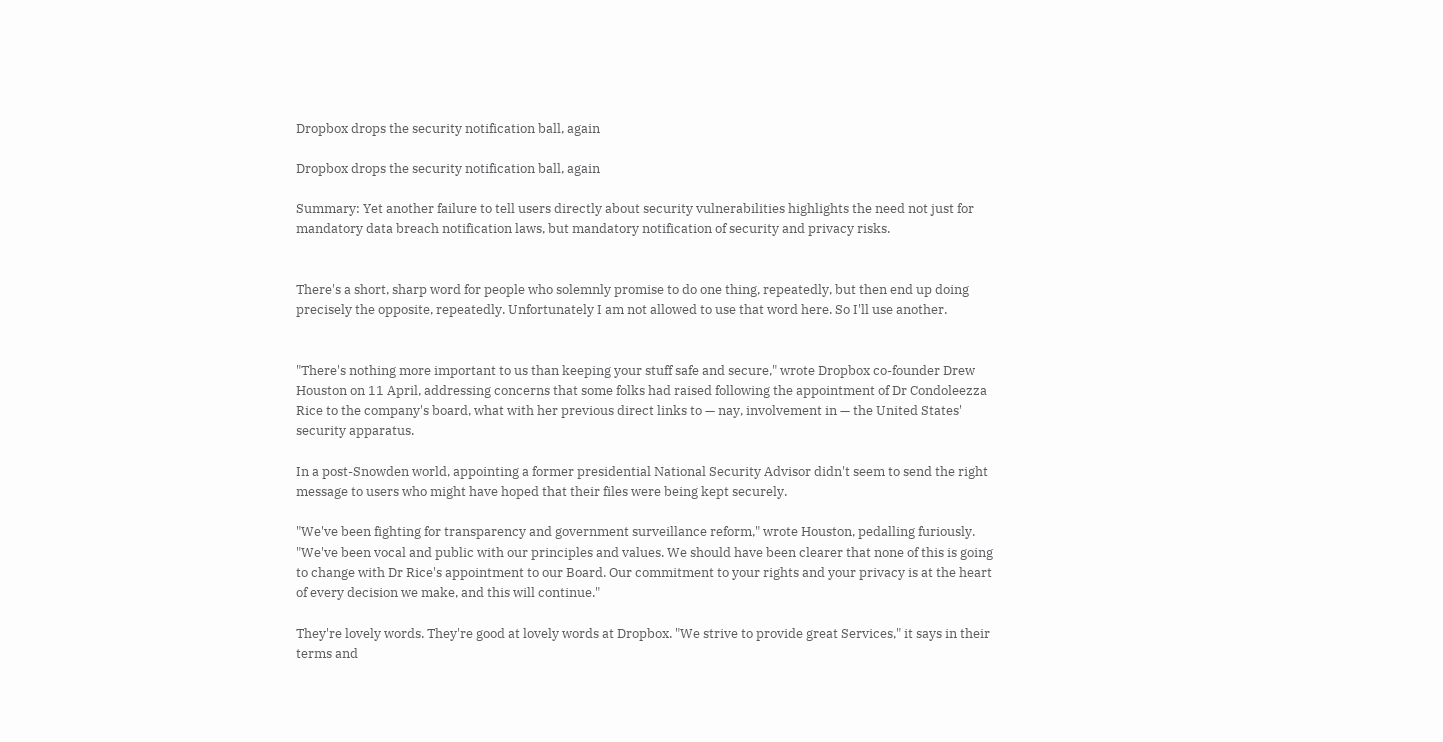Dropbox drops the security notification ball, again

Dropbox drops the security notification ball, again

Summary: Yet another failure to tell users directly about security vulnerabilities highlights the need not just for mandatory data breach notification laws, but mandatory notification of security and privacy risks.


There's a short, sharp word for people who solemnly promise to do one thing, repeatedly, but then end up doing precisely the opposite, repeatedly. Unfortunately I am not allowed to use that word here. So I'll use another.


"There's nothing more important to us than keeping your stuff safe and secure," wrote Dropbox co-founder Drew Houston on 11 April, addressing concerns that some folks had raised following the appointment of Dr Condoleezza Rice to the company's board, what with her previous direct links to — nay, involvement in — the United States' security apparatus.

In a post-Snowden world, appointing a former presidential National Security Advisor didn't seem to send the right message to users who might have hoped that their files were being kept securely.

"We've been fighting for transparency and government surveillance reform," wrote Houston, pedalling furiously. "We've been vocal and public with our principles and values. We should have been clearer that none of this is going to change with Dr Rice's appointment to our Board. Our commitment to your rights and your privacy is at the heart of every decision we make, and this will continue."

They're lovely words. They're good at lovely words at Dropbox. "We strive to provide great Services," it says in their terms and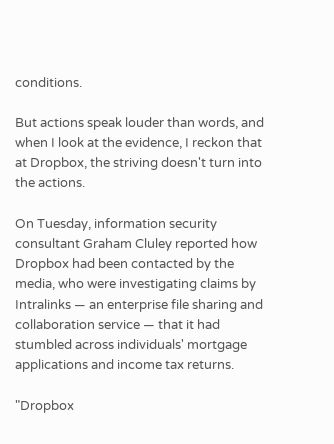conditions.

But actions speak louder than words, and when I look at the evidence, I reckon that at Dropbox, the striving doesn't turn into the actions.

On Tuesday, information security consultant Graham Cluley reported how Dropbox had been contacted by the media, who were investigating claims by Intralinks — an enterprise file sharing and collaboration service — that it had stumbled across individuals' mortgage applications and income tax returns.

"Dropbox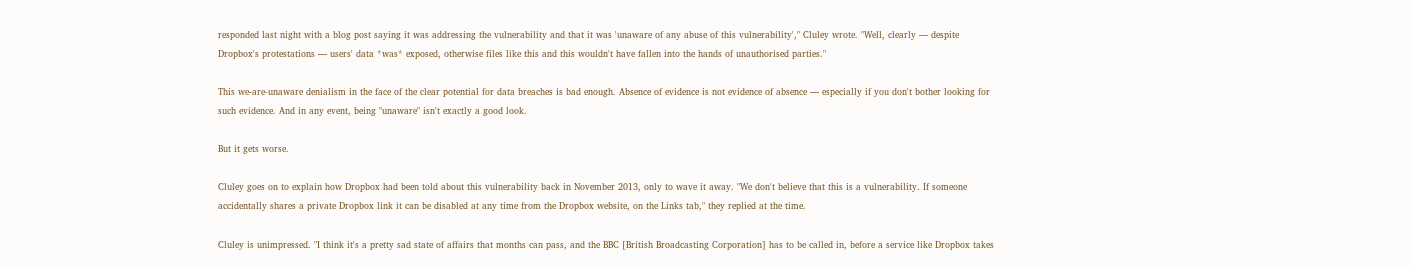responded last night with a blog post saying it was addressing the vulnerability and that it was 'unaware of any abuse of this vulnerability'," Cluley wrote. "Well, clearly — despite Dropbox's protestations — users' data *was* exposed, otherwise files like this and this wouldn't have fallen into the hands of unauthorised parties."

This we-are-unaware denialism in the face of the clear potential for data breaches is bad enough. Absence of evidence is not evidence of absence — especially if you don't bother looking for such evidence. And in any event, being "unaware" isn't exactly a good look.

But it gets worse.

Cluley goes on to explain how Dropbox had been told about this vulnerability back in November 2013, only to wave it away. "We don't believe that this is a vulnerability. If someone accidentally shares a private Dropbox link it can be disabled at any time from the Dropbox website, on the Links tab," they replied at the time.

Cluley is unimpressed. "I think it's a pretty sad state of affairs that months can pass, and the BBC [British Broadcasting Corporation] has to be called in, before a service like Dropbox takes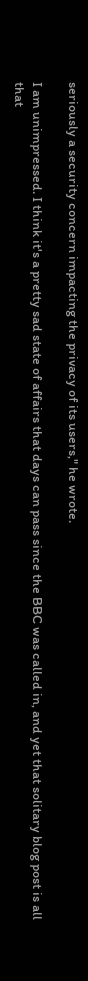seriously a security concern impacting the privacy of its users," he wrote.

I am unimpressed. I think it's a pretty sad state of affairs that days can pass since the BBC was called in, and yet that solitary blog post is all that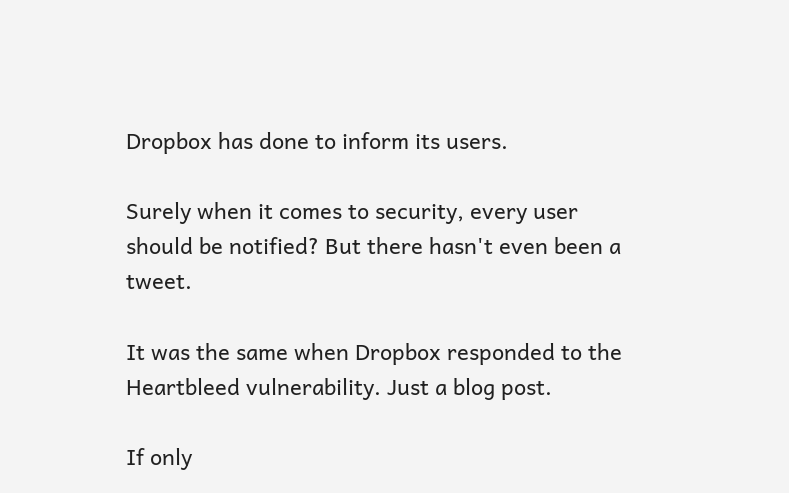Dropbox has done to inform its users.

Surely when it comes to security, every user should be notified? But there hasn't even been a tweet.

It was the same when Dropbox responded to the Heartbleed vulnerability. Just a blog post.

If only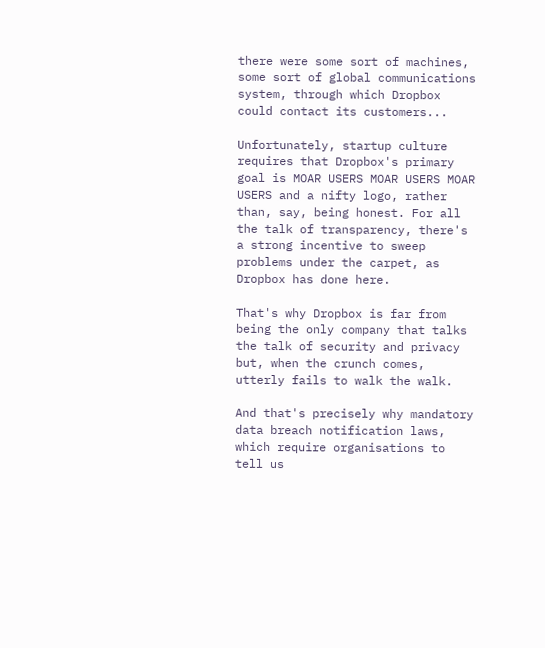there were some sort of machines, some sort of global communications system, through which Dropbox could contact its customers...

Unfortunately, startup culture requires that Dropbox's primary goal is MOAR USERS MOAR USERS MOAR USERS and a nifty logo, rather than, say, being honest. For all the talk of transparency, there's a strong incentive to sweep problems under the carpet, as Dropbox has done here.

That's why Dropbox is far from being the only company that talks the talk of security and privacy but, when the crunch comes, utterly fails to walk the walk.

And that's precisely why mandatory data breach notification laws, which require organisations to tell us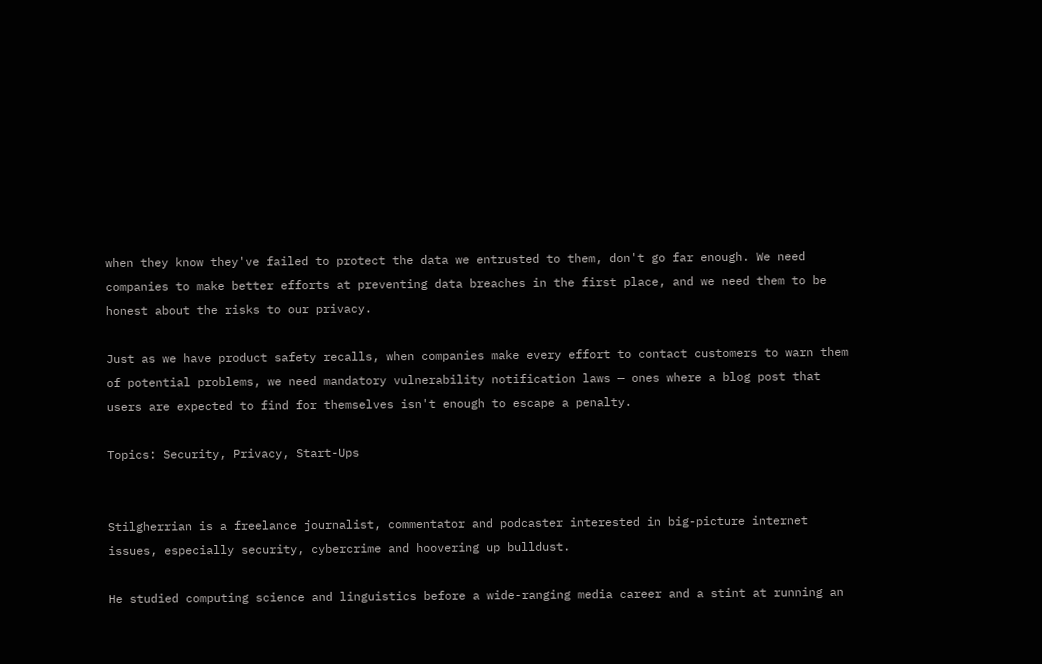when they know they've failed to protect the data we entrusted to them, don't go far enough. We need companies to make better efforts at preventing data breaches in the first place, and we need them to be honest about the risks to our privacy.

Just as we have product safety recalls, when companies make every effort to contact customers to warn them of potential problems, we need mandatory vulnerability notification laws — ones where a blog post that users are expected to find for themselves isn't enough to escape a penalty.

Topics: Security, Privacy, Start-Ups


Stilgherrian is a freelance journalist, commentator and podcaster interested in big-picture internet issues, especially security, cybercrime and hoovering up bulldust.

He studied computing science and linguistics before a wide-ranging media career and a stint at running an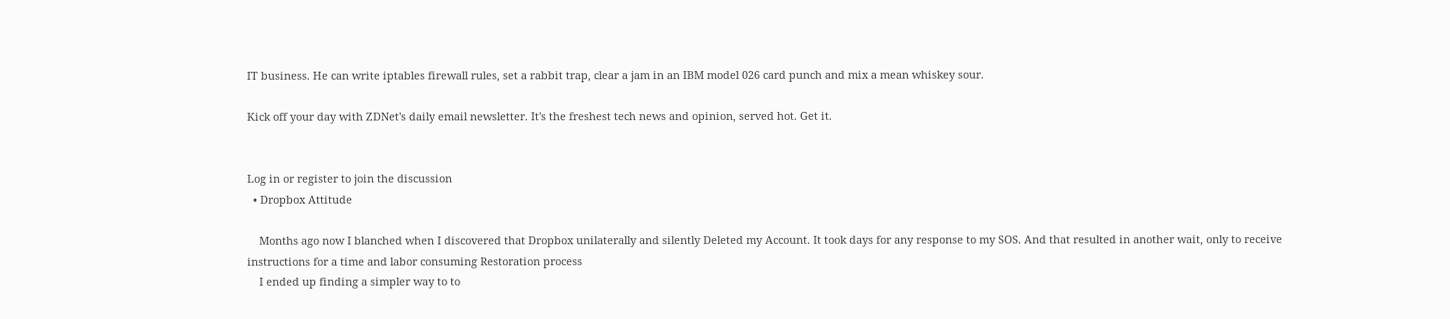IT business. He can write iptables firewall rules, set a rabbit trap, clear a jam in an IBM model 026 card punch and mix a mean whiskey sour.

Kick off your day with ZDNet's daily email newsletter. It's the freshest tech news and opinion, served hot. Get it.


Log in or register to join the discussion
  • Dropbox Attitude

    Months ago now I blanched when I discovered that Dropbox unilaterally and silently Deleted my Account. It took days for any response to my SOS. And that resulted in another wait, only to receive instructions for a time and labor consuming Restoration process
    I ended up finding a simpler way to to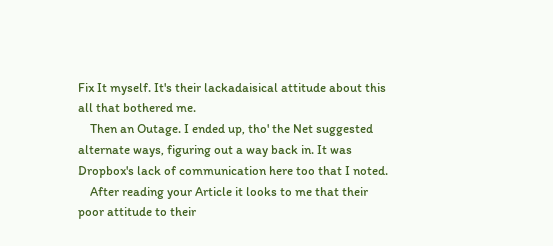Fix It myself. It's their lackadaisical attitude about this all that bothered me.
    Then an Outage. I ended up, tho' the Net suggested alternate ways, figuring out a way back in. It was Dropbox's lack of communication here too that I noted.
    After reading your Article it looks to me that their poor attitude to their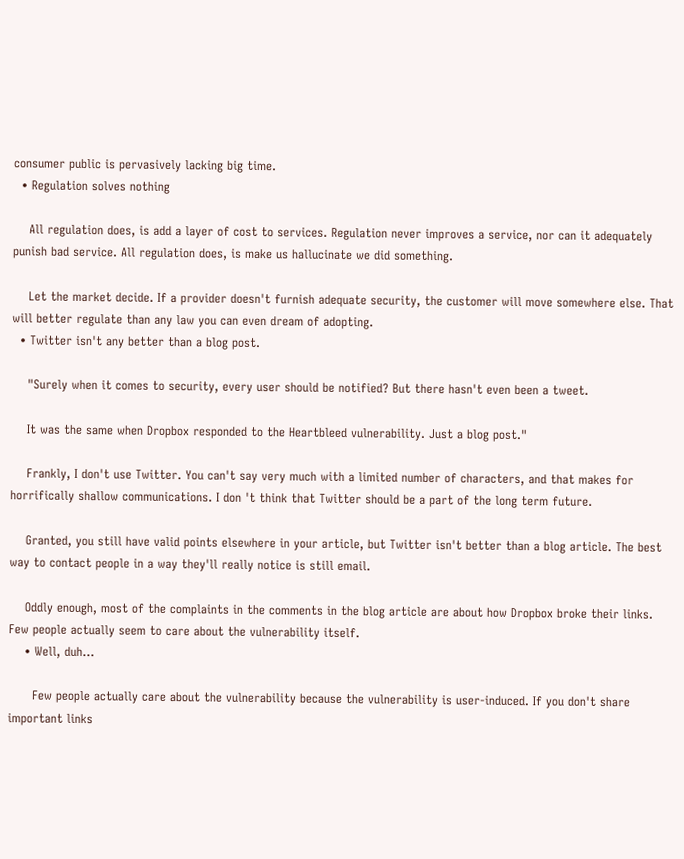consumer public is pervasively lacking big time.
  • Regulation solves nothing

    All regulation does, is add a layer of cost to services. Regulation never improves a service, nor can it adequately punish bad service. All regulation does, is make us hallucinate we did something.

    Let the market decide. If a provider doesn't furnish adequate security, the customer will move somewhere else. That will better regulate than any law you can even dream of adopting.
  • Twitter isn't any better than a blog post.

    "Surely when it comes to security, every user should be notified? But there hasn't even been a tweet.

    It was the same when Dropbox responded to the Heartbleed vulnerability. Just a blog post."

    Frankly, I don't use Twitter. You can't say very much with a limited number of characters, and that makes for horrifically shallow communications. I don 't think that Twitter should be a part of the long term future.

    Granted, you still have valid points elsewhere in your article, but Twitter isn't better than a blog article. The best way to contact people in a way they'll really notice is still email.

    Oddly enough, most of the complaints in the comments in the blog article are about how Dropbox broke their links. Few people actually seem to care about the vulnerability itself.
    • Well, duh...

      Few people actually care about the vulnerability because the vulnerability is user-induced. If you don't share important links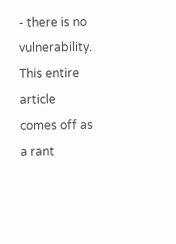- there is no vulnerability. This entire article comes off as a rant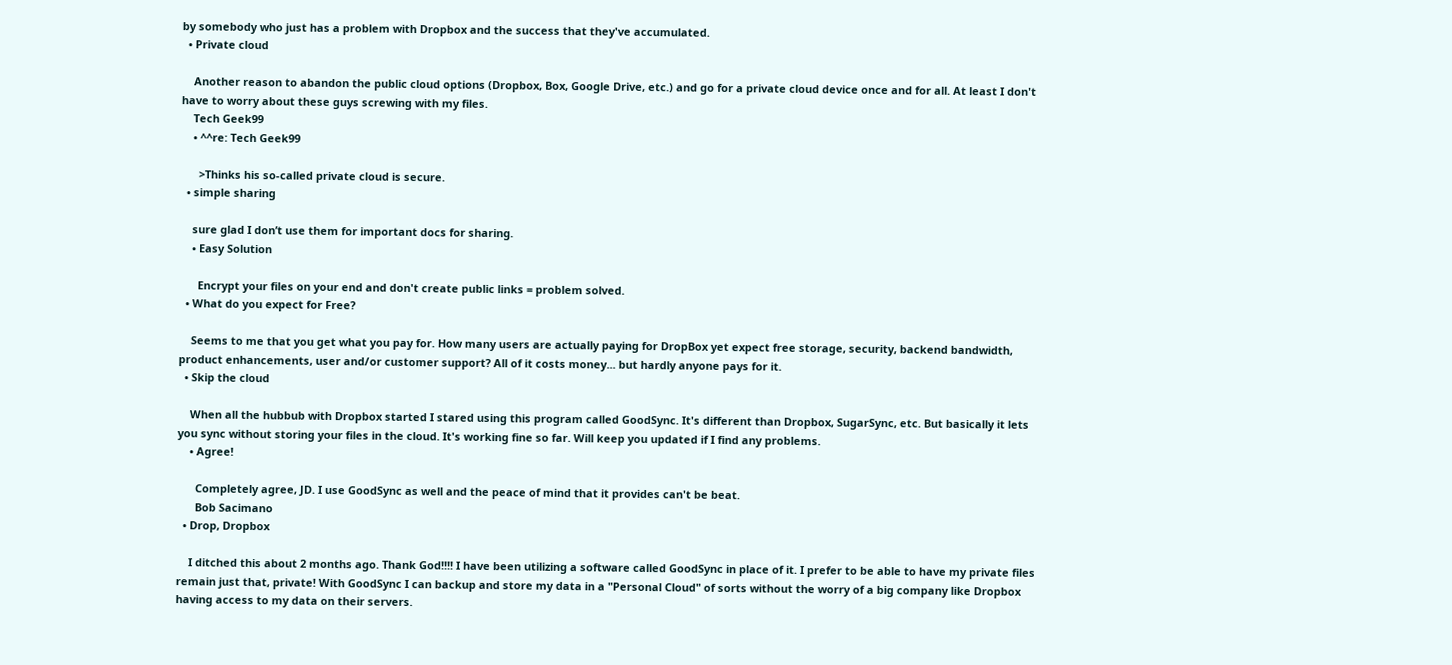by somebody who just has a problem with Dropbox and the success that they've accumulated.
  • Private cloud

    Another reason to abandon the public cloud options (Dropbox, Box, Google Drive, etc.) and go for a private cloud device once and for all. At least I don't have to worry about these guys screwing with my files.
    Tech Geek99
    • ^^re: Tech Geek99

      >Thinks his so-called private cloud is secure.
  • simple sharing

    sure glad I don’t use them for important docs for sharing.
    • Easy Solution

      Encrypt your files on your end and don't create public links = problem solved.
  • What do you expect for Free?

    Seems to me that you get what you pay for. How many users are actually paying for DropBox yet expect free storage, security, backend bandwidth, product enhancements, user and/or customer support? All of it costs money... but hardly anyone pays for it.
  • Skip the cloud

    When all the hubbub with Dropbox started I stared using this program called GoodSync. It's different than Dropbox, SugarSync, etc. But basically it lets you sync without storing your files in the cloud. It's working fine so far. Will keep you updated if I find any problems.
    • Agree!

      Completely agree, JD. I use GoodSync as well and the peace of mind that it provides can't be beat.
      Bob Sacimano
  • Drop, Dropbox

    I ditched this about 2 months ago. Thank God!!!! I have been utilizing a software called GoodSync in place of it. I prefer to be able to have my private files remain just that, private! With GoodSync I can backup and store my data in a "Personal Cloud" of sorts without the worry of a big company like Dropbox having access to my data on their servers.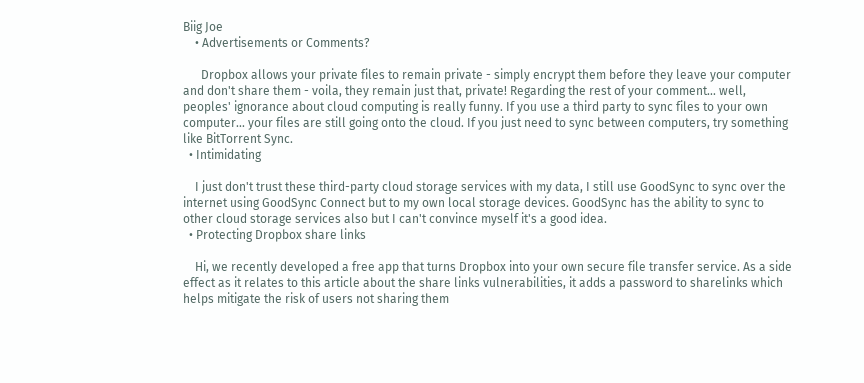Biig Joe
    • Advertisements or Comments?

      Dropbox allows your private files to remain private - simply encrypt them before they leave your computer and don't share them - voila, they remain just that, private! Regarding the rest of your comment... well, peoples' ignorance about cloud computing is really funny. If you use a third party to sync files to your own computer... your files are still going onto the cloud. If you just need to sync between computers, try something like BitTorrent Sync.
  • Intimidating

    I just don't trust these third-party cloud storage services with my data, I still use GoodSync to sync over the internet using GoodSync Connect but to my own local storage devices. GoodSync has the ability to sync to other cloud storage services also but I can't convince myself it's a good idea.
  • Protecting Dropbox share links

    Hi, we recently developed a free app that turns Dropbox into your own secure file transfer service. As a side effect as it relates to this article about the share links vulnerabilities, it adds a password to sharelinks which helps mitigate the risk of users not sharing them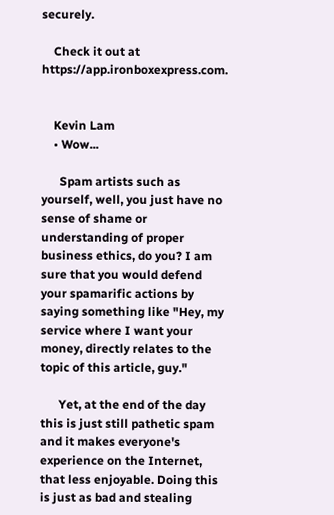securely.

    Check it out at https://app.ironboxexpress.com.


    Kevin Lam
    • Wow...

      Spam artists such as yourself, well, you just have no sense of shame or understanding of proper business ethics, do you? I am sure that you would defend your spamarific actions by saying something like "Hey, my service where I want your money, directly relates to the topic of this article, guy."

      Yet, at the end of the day this is just still pathetic spam and it makes everyone's experience on the Internet, that less enjoyable. Doing this is just as bad and stealing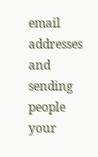email addresses and sending people your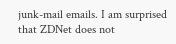junk-mail emails. I am surprised that ZDNet does not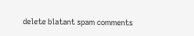delete blatant spam comments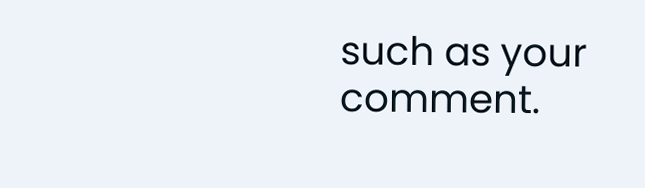such as your comment.